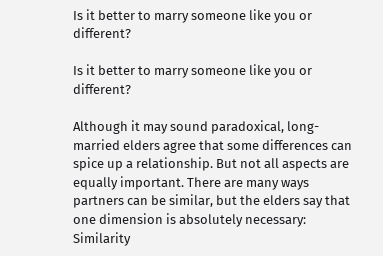Is it better to marry someone like you or different?

Is it better to marry someone like you or different?

Although it may sound paradoxical, long-married elders agree that some differences can spice up a relationship. But not all aspects are equally important. There are many ways partners can be similar, but the elders say that one dimension is absolutely necessary: Similarity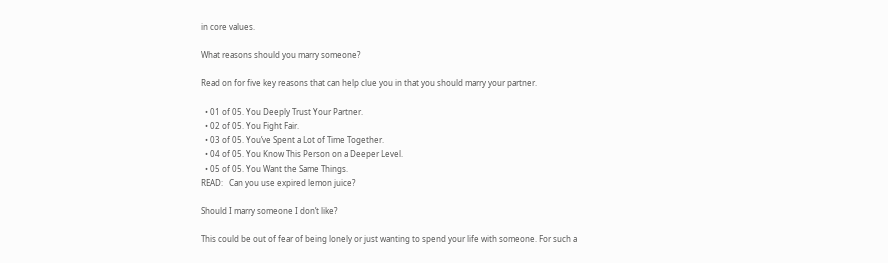in core values.

What reasons should you marry someone?

Read on for five key reasons that can help clue you in that you should marry your partner.

  • 01 of 05. You Deeply Trust Your Partner.
  • 02 of 05. You Fight Fair.
  • 03 of 05. You’ve Spent a Lot of Time Together.
  • 04 of 05. You Know This Person on a Deeper Level.
  • 05 of 05. You Want the Same Things.
READ:   Can you use expired lemon juice?

Should I marry someone I don’t like?

This could be out of fear of being lonely or just wanting to spend your life with someone. For such a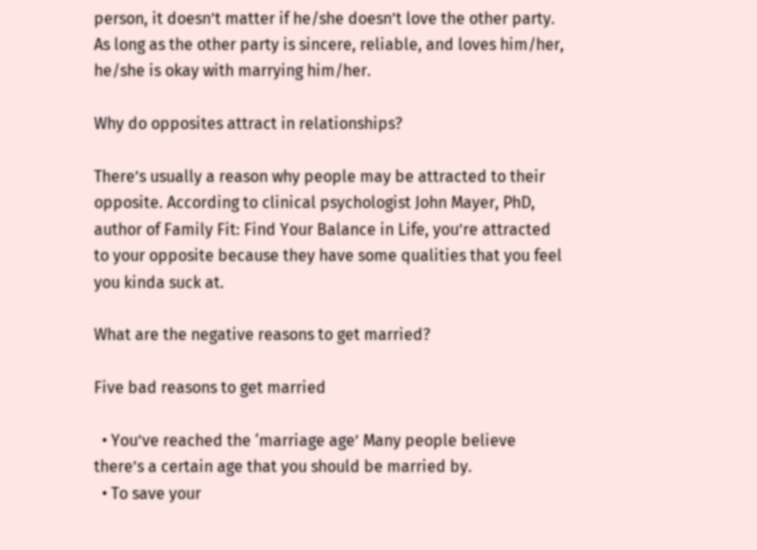person, it doesn’t matter if he/she doesn’t love the other party. As long as the other party is sincere, reliable, and loves him/her, he/she is okay with marrying him/her.

Why do opposites attract in relationships?

There’s usually a reason why people may be attracted to their opposite. According to clinical psychologist John Mayer, PhD, author of Family Fit: Find Your Balance in Life, you’re attracted to your opposite because they have some qualities that you feel you kinda suck at.

What are the negative reasons to get married?

Five bad reasons to get married

  • You’ve reached the ‘marriage age’ Many people believe there’s a certain age that you should be married by.
  • To save your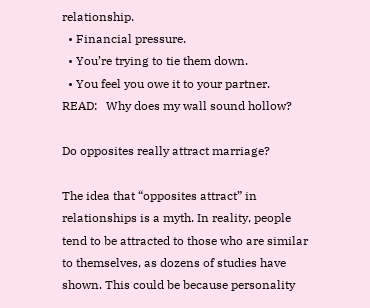relationship.
  • Financial pressure.
  • You’re trying to tie them down.
  • You feel you owe it to your partner.
READ:   Why does my wall sound hollow?

Do opposites really attract marriage?

The idea that “opposites attract” in relationships is a myth. In reality, people tend to be attracted to those who are similar to themselves, as dozens of studies have shown. This could be because personality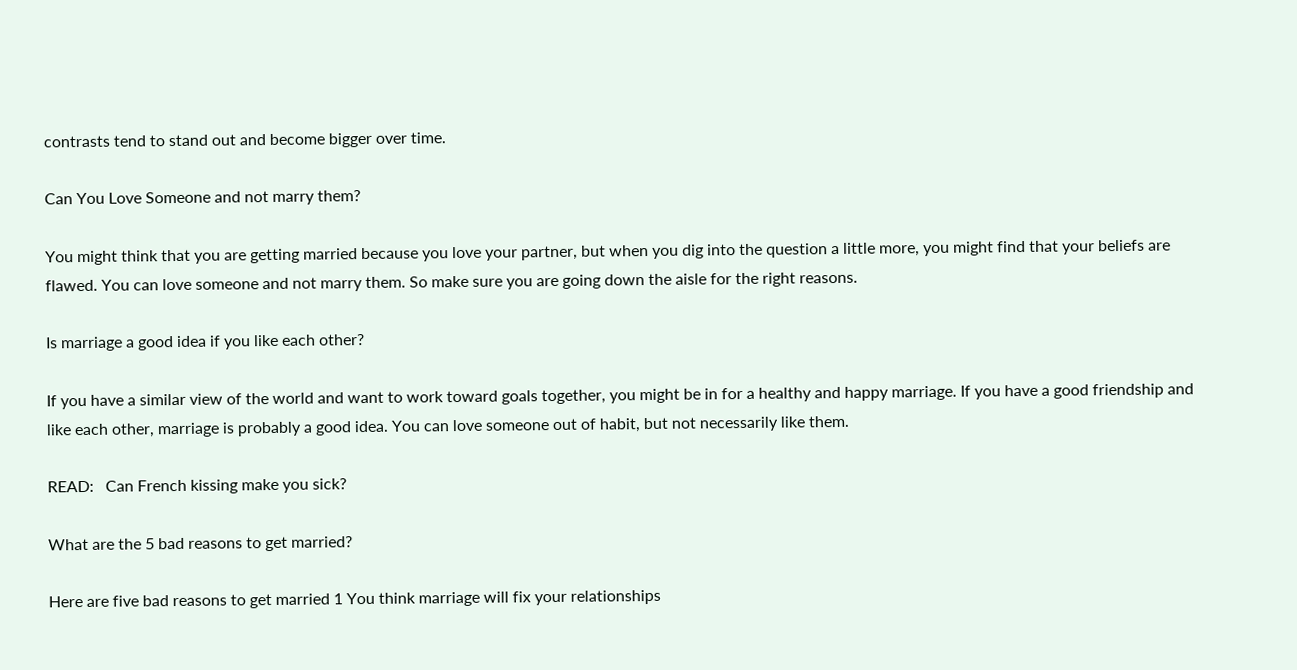contrasts tend to stand out and become bigger over time.

Can You Love Someone and not marry them?

You might think that you are getting married because you love your partner, but when you dig into the question a little more, you might find that your beliefs are flawed. You can love someone and not marry them. So make sure you are going down the aisle for the right reasons.

Is marriage a good idea if you like each other?

If you have a similar view of the world and want to work toward goals together, you might be in for a healthy and happy marriage. If you have a good friendship and like each other, marriage is probably a good idea. You can love someone out of habit, but not necessarily like them.

READ:   Can French kissing make you sick?

What are the 5 bad reasons to get married?

Here are five bad reasons to get married 1 You think marriage will fix your relationships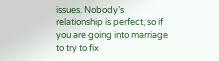issues. Nobody’s relationship is perfect, so if you are going into marriage to try to fix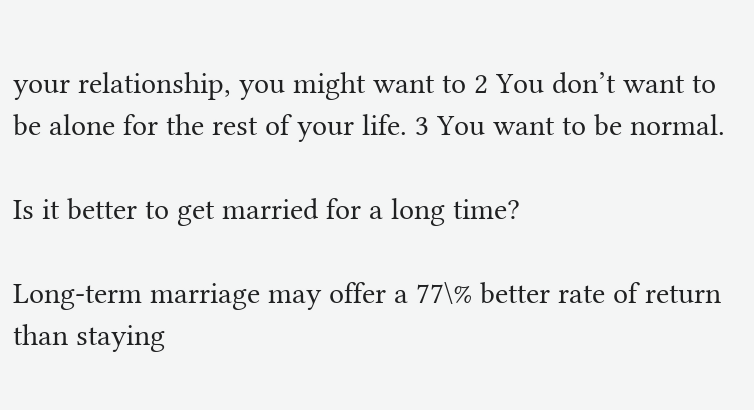your relationship, you might want to 2 You don’t want to be alone for the rest of your life. 3 You want to be normal.

Is it better to get married for a long time?

Long-term marriage may offer a 77\% better rate of return than staying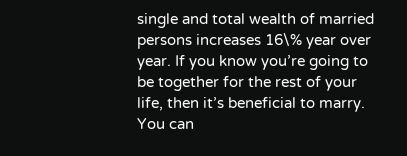single and total wealth of married persons increases 16\% year over year. If you know you’re going to be together for the rest of your life, then it’s beneficial to marry. You can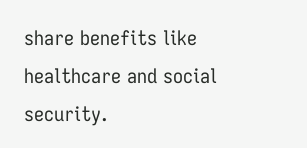share benefits like healthcare and social security.